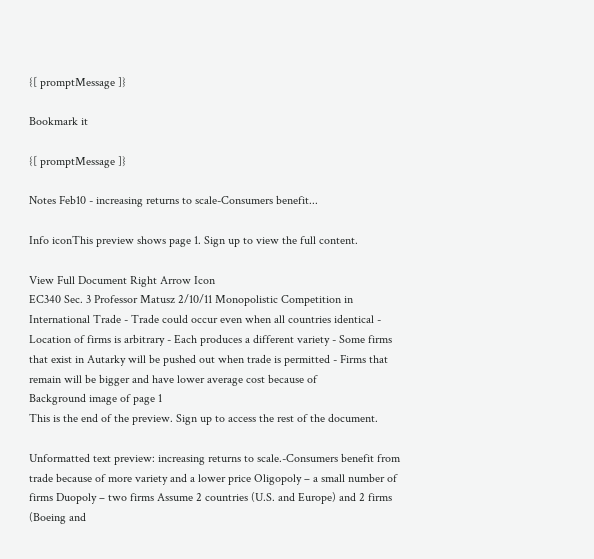{[ promptMessage ]}

Bookmark it

{[ promptMessage ]}

Notes Feb10 - increasing returns to scale-Consumers benefit...

Info iconThis preview shows page 1. Sign up to view the full content.

View Full Document Right Arrow Icon
EC340 Sec. 3 Professor Matusz 2/10/11 Monopolistic Competition in International Trade - Trade could occur even when all countries identical - Location of firms is arbitrary - Each produces a different variety - Some firms that exist in Autarky will be pushed out when trade is permitted - Firms that remain will be bigger and have lower average cost because of
Background image of page 1
This is the end of the preview. Sign up to access the rest of the document.

Unformatted text preview: increasing returns to scale.-Consumers benefit from trade because of more variety and a lower price Oligopoly – a small number of firms Duopoly – two firms Assume 2 countries (U.S. and Europe) and 2 firms (Boeing and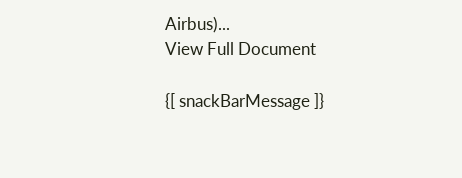Airbus)...
View Full Document

{[ snackBarMessage ]}